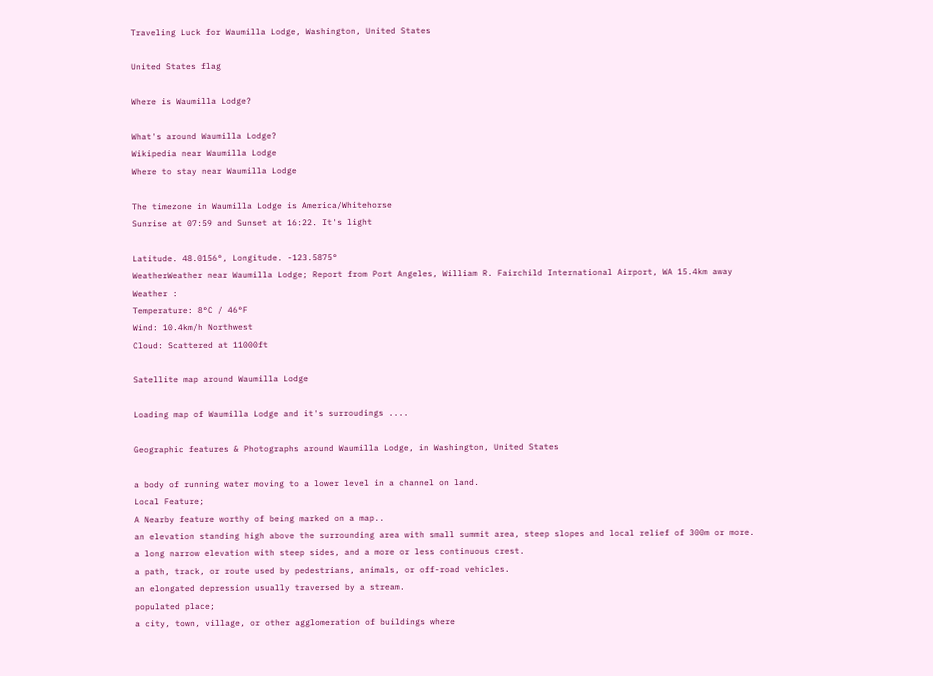Traveling Luck for Waumilla Lodge, Washington, United States

United States flag

Where is Waumilla Lodge?

What's around Waumilla Lodge?
Wikipedia near Waumilla Lodge
Where to stay near Waumilla Lodge

The timezone in Waumilla Lodge is America/Whitehorse
Sunrise at 07:59 and Sunset at 16:22. It's light

Latitude. 48.0156°, Longitude. -123.5875°
WeatherWeather near Waumilla Lodge; Report from Port Angeles, William R. Fairchild International Airport, WA 15.4km away
Weather :
Temperature: 8°C / 46°F
Wind: 10.4km/h Northwest
Cloud: Scattered at 11000ft

Satellite map around Waumilla Lodge

Loading map of Waumilla Lodge and it's surroudings ....

Geographic features & Photographs around Waumilla Lodge, in Washington, United States

a body of running water moving to a lower level in a channel on land.
Local Feature;
A Nearby feature worthy of being marked on a map..
an elevation standing high above the surrounding area with small summit area, steep slopes and local relief of 300m or more.
a long narrow elevation with steep sides, and a more or less continuous crest.
a path, track, or route used by pedestrians, animals, or off-road vehicles.
an elongated depression usually traversed by a stream.
populated place;
a city, town, village, or other agglomeration of buildings where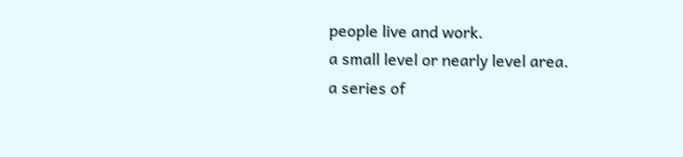people live and work.
a small level or nearly level area.
a series of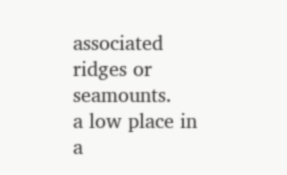associated ridges or seamounts.
a low place in a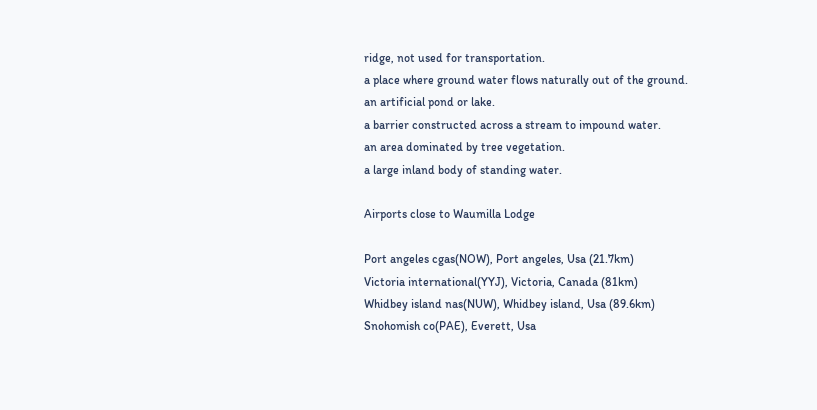ridge, not used for transportation.
a place where ground water flows naturally out of the ground.
an artificial pond or lake.
a barrier constructed across a stream to impound water.
an area dominated by tree vegetation.
a large inland body of standing water.

Airports close to Waumilla Lodge

Port angeles cgas(NOW), Port angeles, Usa (21.7km)
Victoria international(YYJ), Victoria, Canada (81km)
Whidbey island nas(NUW), Whidbey island, Usa (89.6km)
Snohomish co(PAE), Everett, Usa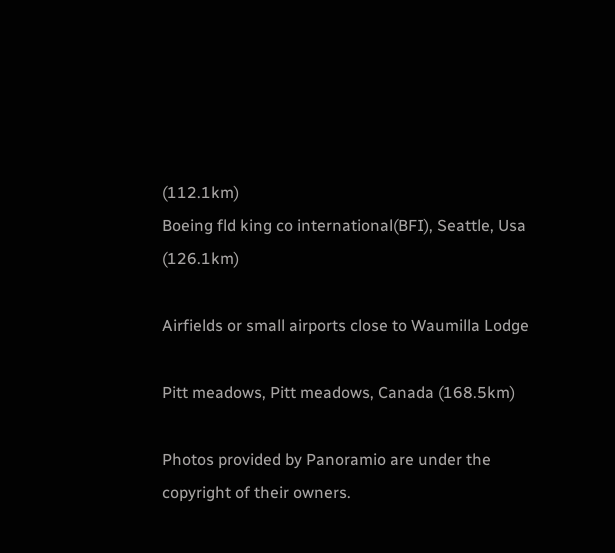(112.1km)
Boeing fld king co international(BFI), Seattle, Usa (126.1km)

Airfields or small airports close to Waumilla Lodge

Pitt meadows, Pitt meadows, Canada (168.5km)

Photos provided by Panoramio are under the copyright of their owners.